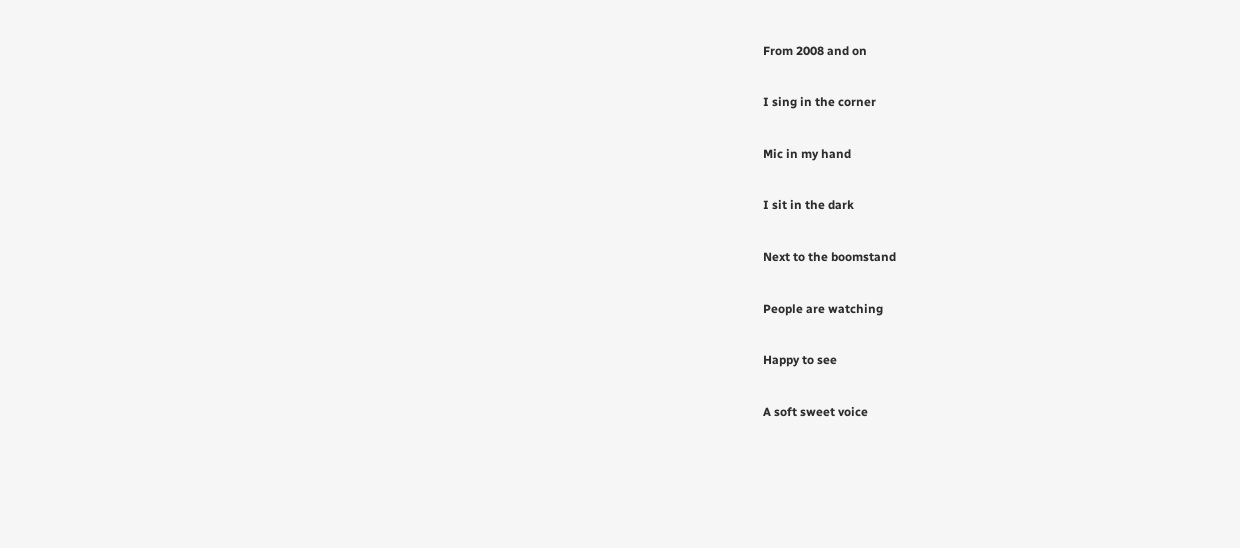From 2008 and on

I sing in the corner

Mic in my hand

I sit in the dark

Next to the boomstand

People are watching

Happy to see

A soft sweet voice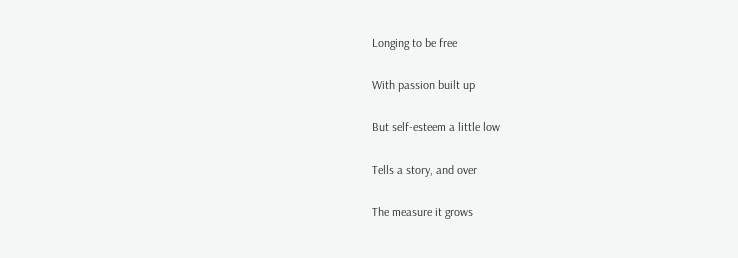Longing to be free

With passion built up

But self-esteem a little low

Tells a story, and over

The measure it grows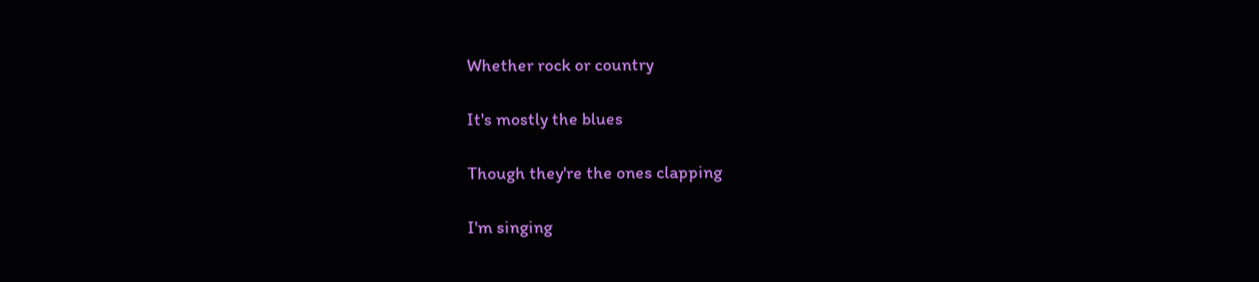Whether rock or country

It's mostly the blues

Though they're the ones clapping

I'm singing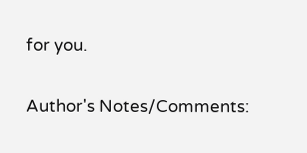for you.

Author's Notes/Comments: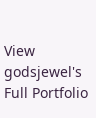View godsjewel's Full Portfolio